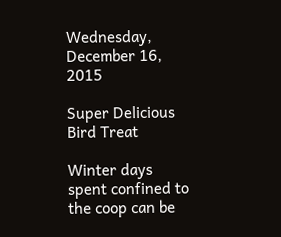Wednesday, December 16, 2015

Super Delicious Bird Treat

Winter days spent confined to the coop can be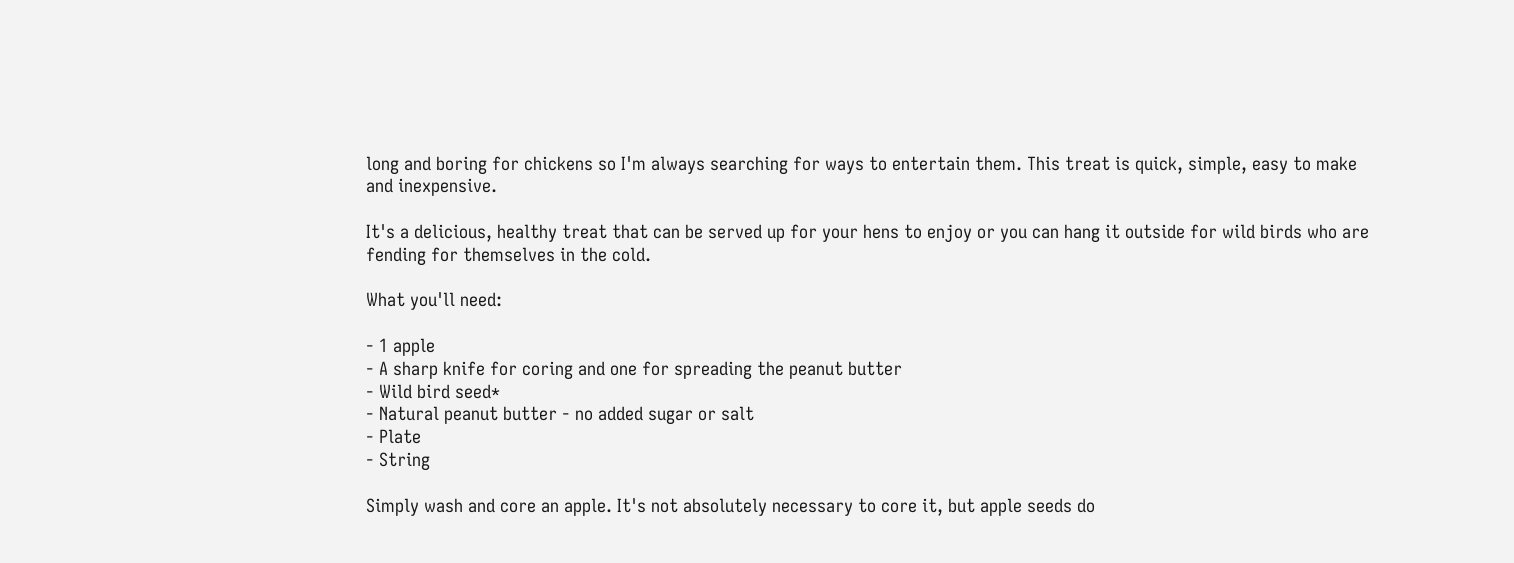long and boring for chickens so I'm always searching for ways to entertain them. This treat is quick, simple, easy to make and inexpensive.

It's a delicious, healthy treat that can be served up for your hens to enjoy or you can hang it outside for wild birds who are fending for themselves in the cold.

What you'll need:

- 1 apple
- A sharp knife for coring and one for spreading the peanut butter
- Wild bird seed*
- Natural peanut butter - no added sugar or salt
- Plate
- String

Simply wash and core an apple. It's not absolutely necessary to core it, but apple seeds do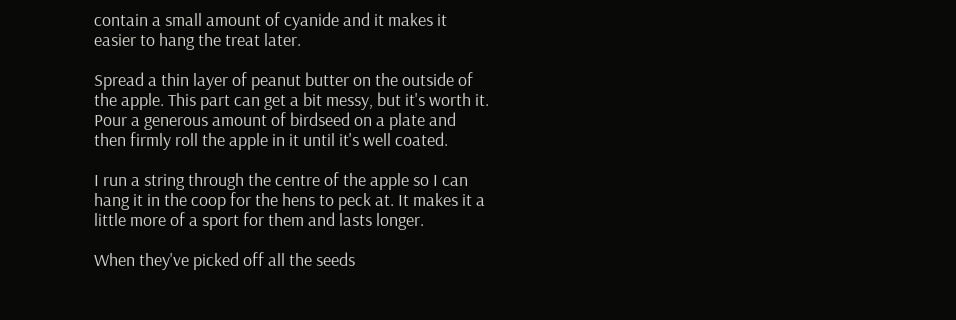contain a small amount of cyanide and it makes it easier to hang the treat later.

Spread a thin layer of peanut butter on the outside of the apple. This part can get a bit messy, but it's worth it. Pour a generous amount of birdseed on a plate and then firmly roll the apple in it until it's well coated.

I run a string through the centre of the apple so I can hang it in the coop for the hens to peck at. It makes it a little more of a sport for them and lasts longer.

When they've picked off all the seeds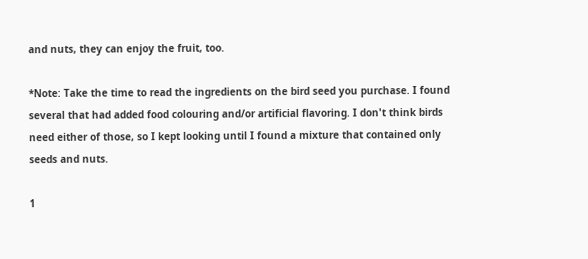and nuts, they can enjoy the fruit, too.

*Note: Take the time to read the ingredients on the bird seed you purchase. I found several that had added food colouring and/or artificial flavoring. I don't think birds need either of those, so I kept looking until I found a mixture that contained only seeds and nuts.

1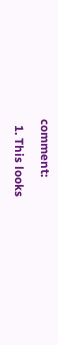comment:

  1. This looks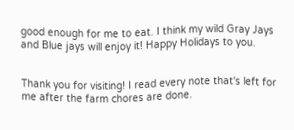good enough for me to eat. I think my wild Gray Jays and Blue jays will enjoy it! Happy Holidays to you.


Thank you for visiting! I read every note that's left for me after the farm chores are done.